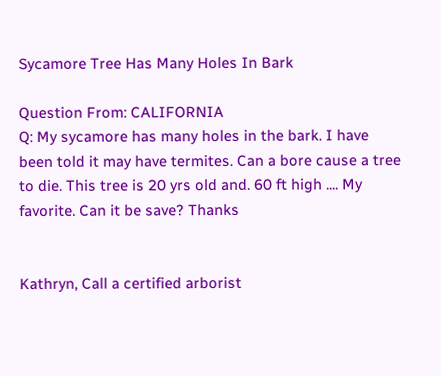Sycamore Tree Has Many Holes In Bark

Question From: CALIFORNIA
Q: My sycamore has many holes in the bark. I have been told it may have termites. Can a bore cause a tree to die. This tree is 20 yrs old and. 60 ft high .... My favorite. Can it be save? Thanks


Kathryn, Call a certified arborist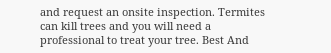and request an onsite inspection. Termites can kill trees and you will need a professional to treat your tree. Best And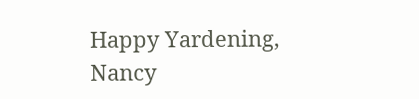Happy Yardening, Nancy